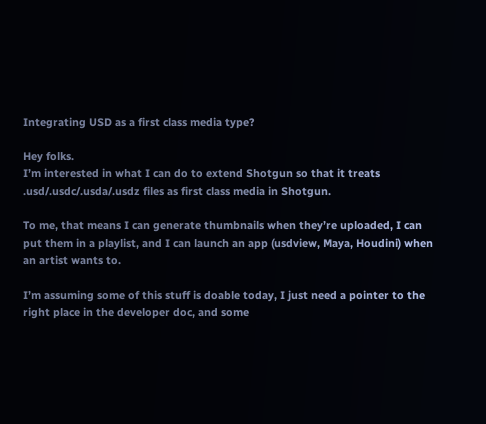Integrating USD as a first class media type?

Hey folks.
I’m interested in what I can do to extend Shotgun so that it treats .usd/.usdc/.usda/.usdz files as first class media in Shotgun.

To me, that means I can generate thumbnails when they’re uploaded, I can put them in a playlist, and I can launch an app (usdview, Maya, Houdini) when an artist wants to.

I’m assuming some of this stuff is doable today, I just need a pointer to the right place in the developer doc, and some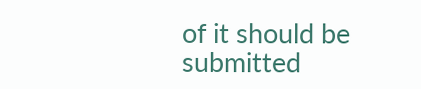of it should be submitted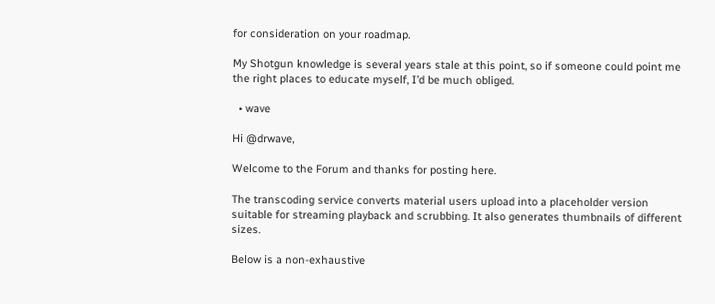for consideration on your roadmap.

My Shotgun knowledge is several years stale at this point, so if someone could point me the right places to educate myself, I’d be much obliged.

  • wave

Hi @drwave,

Welcome to the Forum and thanks for posting here.

The transcoding service converts material users upload into a placeholder version suitable for streaming playback and scrubbing. It also generates thumbnails of different sizes.

Below is a non-exhaustive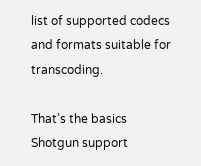list of supported codecs and formats suitable for transcoding.

That’s the basics Shotgun support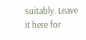suitably. Leave it here for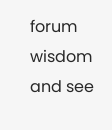forum wisdom and see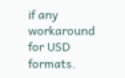if any workaround for USD formats.